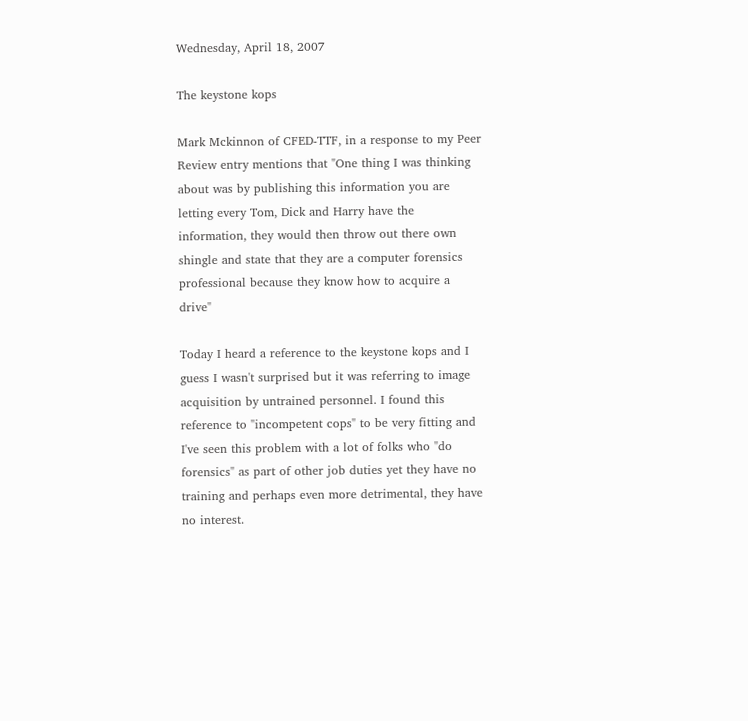Wednesday, April 18, 2007

The keystone kops

Mark Mckinnon of CFED-TTF, in a response to my Peer Review entry mentions that "One thing I was thinking about was by publishing this information you are letting every Tom, Dick and Harry have the information, they would then throw out there own shingle and state that they are a computer forensics professional because they know how to acquire a drive"

Today I heard a reference to the keystone kops and I guess I wasn't surprised but it was referring to image acquisition by untrained personnel. I found this reference to "incompetent cops" to be very fitting and I've seen this problem with a lot of folks who "do forensics" as part of other job duties yet they have no training and perhaps even more detrimental, they have no interest.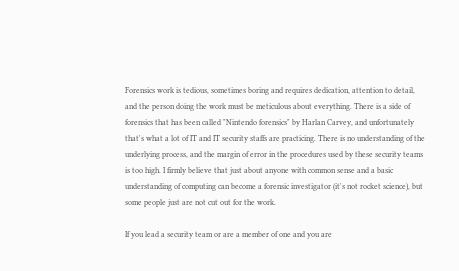Forensics work is tedious, sometimes boring and requires dedication, attention to detail, and the person doing the work must be meticulous about everything. There is a side of forensics that has been called "Nintendo forensics" by Harlan Carvey, and unfortunately that's what a lot of IT and IT security staffs are practicing. There is no understanding of the underlying process, and the margin of error in the procedures used by these security teams is too high. I firmly believe that just about anyone with common sense and a basic understanding of computing can become a forensic investigator (it's not rocket science), but some people just are not cut out for the work.

If you lead a security team or are a member of one and you are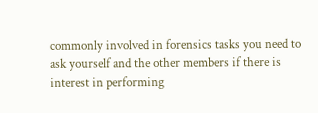commonly involved in forensics tasks you need to ask yourself and the other members if there is interest in performing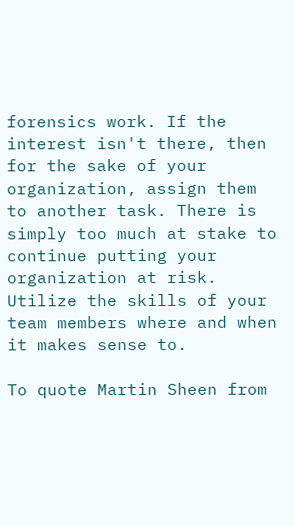forensics work. If the interest isn't there, then for the sake of your organization, assign them to another task. There is simply too much at stake to continue putting your organization at risk. Utilize the skills of your team members where and when it makes sense to.

To quote Martin Sheen from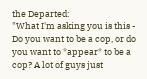the Departed:
"What I'm asking you is this - Do you want to be a cop, or do you want to *appear* to be a cop? A lot of guys just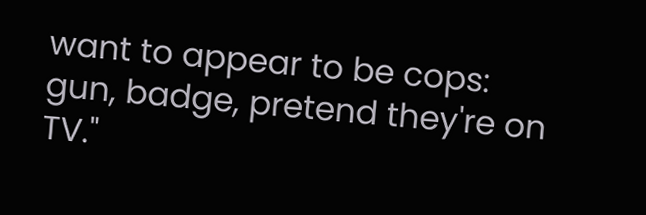want to appear to be cops: gun, badge, pretend they're on TV."